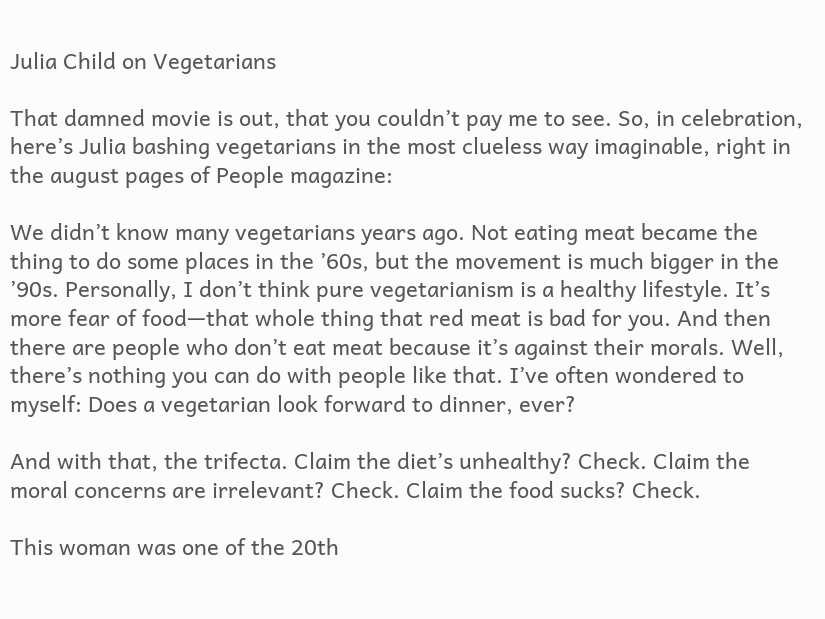Julia Child on Vegetarians

That damned movie is out, that you couldn’t pay me to see. So, in celebration, here’s Julia bashing vegetarians in the most clueless way imaginable, right in the august pages of People magazine:

We didn’t know many vegetarians years ago. Not eating meat became the thing to do some places in the ’60s, but the movement is much bigger in the ’90s. Personally, I don’t think pure vegetarianism is a healthy lifestyle. It’s more fear of food—that whole thing that red meat is bad for you. And then there are people who don’t eat meat because it’s against their morals. Well, there’s nothing you can do with people like that. I’ve often wondered to myself: Does a vegetarian look forward to dinner, ever?

And with that, the trifecta. Claim the diet’s unhealthy? Check. Claim the moral concerns are irrelevant? Check. Claim the food sucks? Check.

This woman was one of the 20th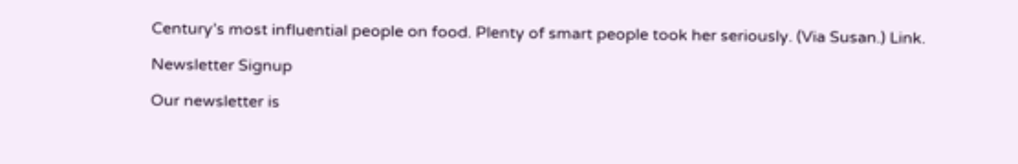Century’s most influential people on food. Plenty of smart people took her seriously. (Via Susan.) Link.

Newsletter Signup

Our newsletter is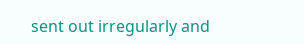sent out irregularly and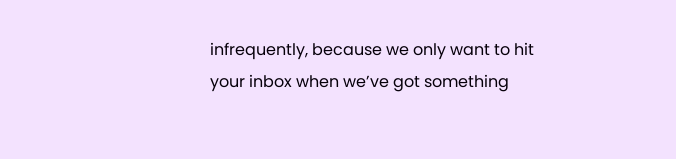infrequently, because we only want to hit your inbox when we’ve got something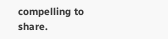compelling to share.